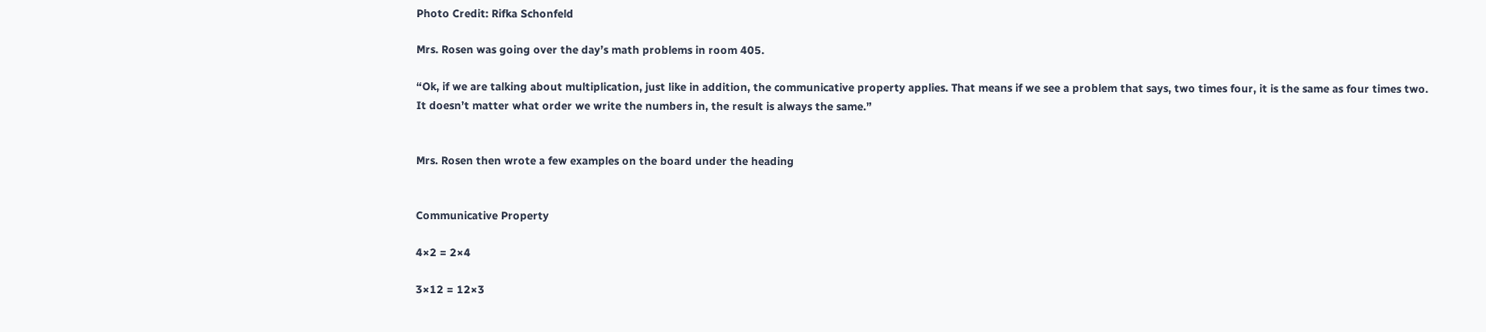Photo Credit: Rifka Schonfeld

Mrs. Rosen was going over the day’s math problems in room 405.

“Ok, if we are talking about multiplication, just like in addition, the communicative property applies. That means if we see a problem that says, two times four, it is the same as four times two. It doesn’t matter what order we write the numbers in, the result is always the same.”


Mrs. Rosen then wrote a few examples on the board under the heading


Communicative Property

4×2 = 2×4

3×12 = 12×3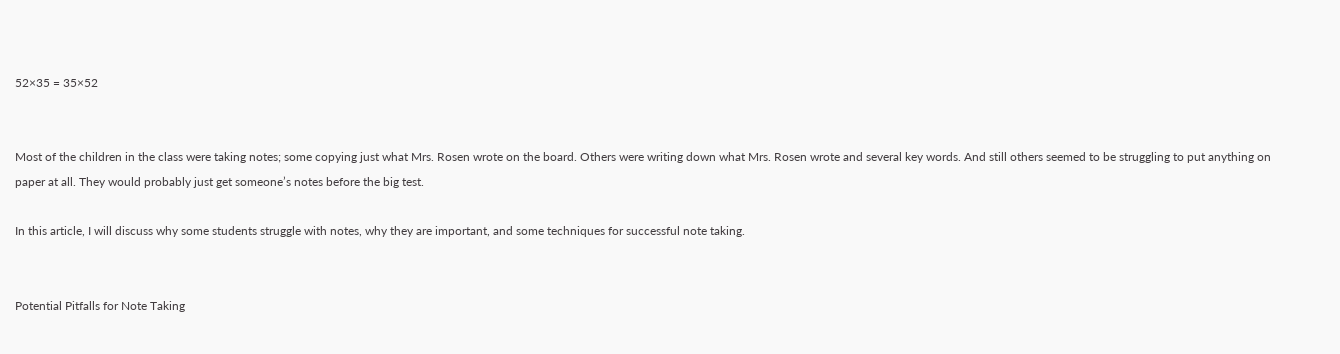52×35 = 35×52


Most of the children in the class were taking notes; some copying just what Mrs. Rosen wrote on the board. Others were writing down what Mrs. Rosen wrote and several key words. And still others seemed to be struggling to put anything on paper at all. They would probably just get someone’s notes before the big test.

In this article, I will discuss why some students struggle with notes, why they are important, and some techniques for successful note taking.


Potential Pitfalls for Note Taking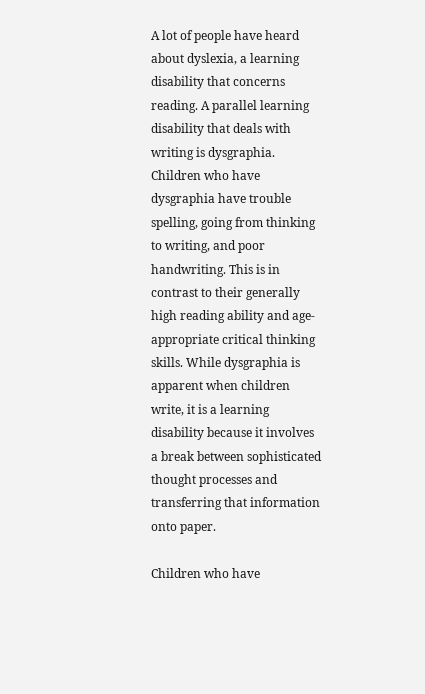A lot of people have heard about dyslexia, a learning disability that concerns reading. A parallel learning disability that deals with writing is dysgraphia. Children who have dysgraphia have trouble spelling, going from thinking to writing, and poor handwriting. This is in contrast to their generally high reading ability and age-appropriate critical thinking skills. While dysgraphia is apparent when children write, it is a learning disability because it involves a break between sophisticated thought processes and transferring that information onto paper.

Children who have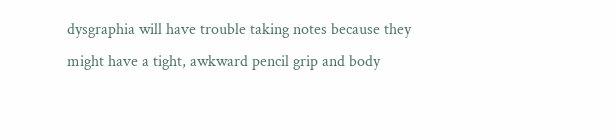dysgraphia will have trouble taking notes because they might have a tight, awkward pencil grip and body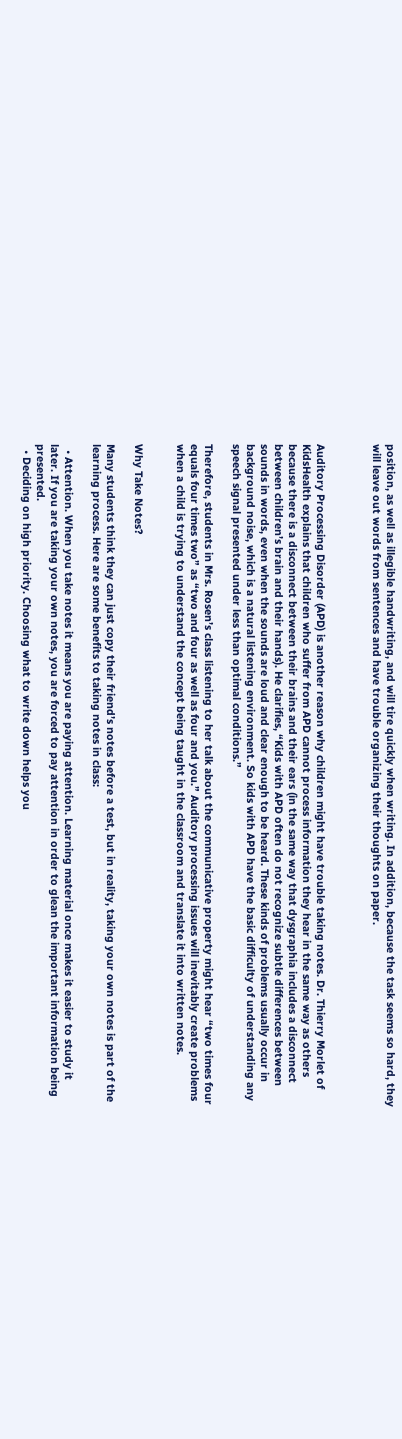position, as well as illegible handwriting, and will tire quickly when writing. In addition, because the task seems so hard, they will leave out words from sentences and have trouble organizing their thoughts on paper.



Auditory Processing Disorder (APD) is another reason why children might have trouble taking notes. Dr. Thierry Morlet of KidsHealth explains that children who suffer from APD cannot process information they hear in the same way as others because there is a disconnect between their brains and their ears (in the same way that dysgraphia includes a disconnect between children’s brain and their hands). He clarifies, “Kids with APD often do not recognize subtle differences between sounds in words, even when the sounds are loud and clear enough to be heard. These kinds of problems usually occur in background noise, which is a natural listening environment. So kids with APD have the basic difficulty of understanding any speech signal presented under less than optimal conditions.”

Therefore, students in Mrs. Rosen’s class listening to her talk about the communicative property might hear “two times four equals four times two” as “two and four as well as four and you.” Auditory processing issues will inevitably create problems when a child is trying to understand the concept being taught in the classroom and translate it into written notes.


Why Take Notes?

Many students think they can just copy their friend’s notes before a test, but in reality, taking your own notes is part of the learning process. Here are some benefits to taking notes in class:

  • Attention. When you take notes it means you are paying attention. Learning material once makes it easier to study it later. If you are taking your own notes, you are forced to pay attention in order to glean the important information being presented.
  • Deciding on high priority. Choosing what to write down helps you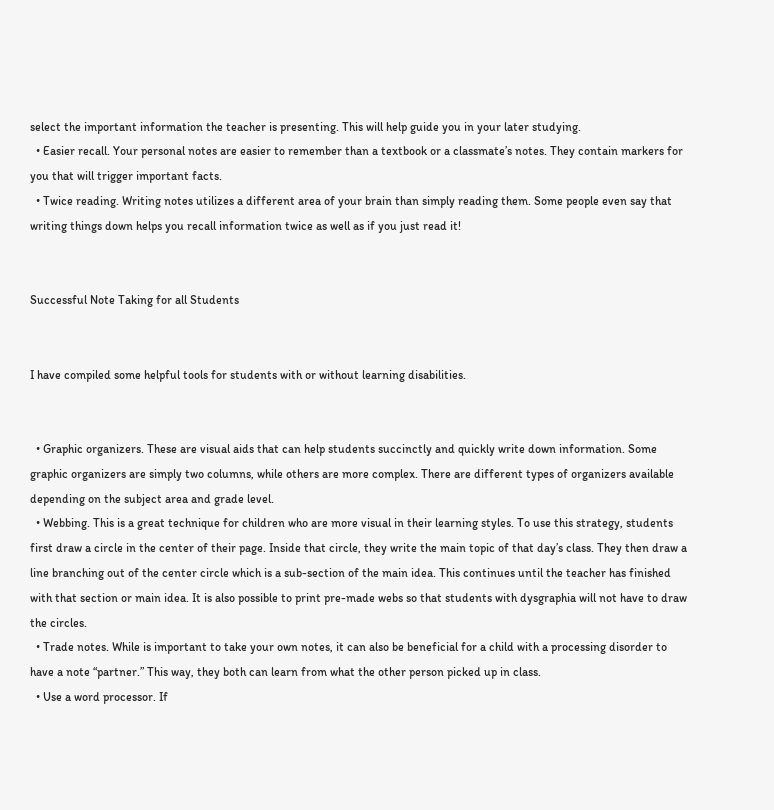select the important information the teacher is presenting. This will help guide you in your later studying.
  • Easier recall. Your personal notes are easier to remember than a textbook or a classmate’s notes. They contain markers for you that will trigger important facts.
  • Twice reading. Writing notes utilizes a different area of your brain than simply reading them. Some people even say that writing things down helps you recall information twice as well as if you just read it!


Successful Note Taking for all Students


I have compiled some helpful tools for students with or without learning disabilities.


  • Graphic organizers. These are visual aids that can help students succinctly and quickly write down information. Some graphic organizers are simply two columns, while others are more complex. There are different types of organizers available depending on the subject area and grade level.
  • Webbing. This is a great technique for children who are more visual in their learning styles. To use this strategy, students first draw a circle in the center of their page. Inside that circle, they write the main topic of that day’s class. They then draw a line branching out of the center circle which is a sub-section of the main idea. This continues until the teacher has finished with that section or main idea. It is also possible to print pre-made webs so that students with dysgraphia will not have to draw the circles.
  • Trade notes. While is important to take your own notes, it can also be beneficial for a child with a processing disorder to have a note “partner.” This way, they both can learn from what the other person picked up in class.
  • Use a word processor. If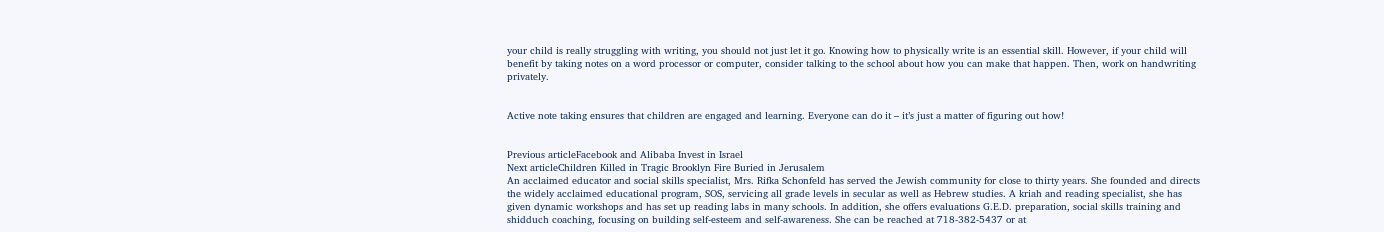your child is really struggling with writing, you should not just let it go. Knowing how to physically write is an essential skill. However, if your child will benefit by taking notes on a word processor or computer, consider talking to the school about how you can make that happen. Then, work on handwriting privately.


Active note taking ensures that children are engaged and learning. Everyone can do it – it’s just a matter of figuring out how!


Previous articleFacebook and Alibaba Invest in Israel
Next articleChildren Killed in Tragic Brooklyn Fire Buried in Jerusalem
An acclaimed educator and social skills specialist, Mrs. Rifka Schonfeld has served the Jewish community for close to thirty years. She founded and directs the widely acclaimed educational program, SOS, servicing all grade levels in secular as well as Hebrew studies. A kriah and reading specialist, she has given dynamic workshops and has set up reading labs in many schools. In addition, she offers evaluations G.E.D. preparation, social skills training and shidduch coaching, focusing on building self-esteem and self-awareness. She can be reached at 718-382-5437 or at